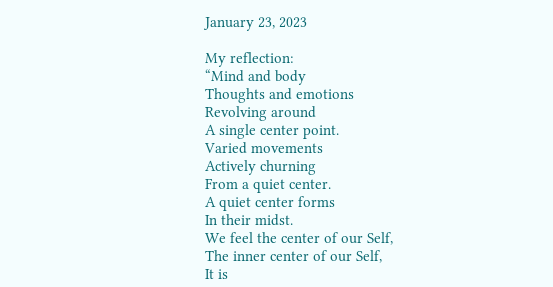January 23, 2023

My reflection:
“Mind and body
Thoughts and emotions
Revolving around
A single center point.
Varied movements
Actively churning
From a quiet center.
A quiet center forms
In their midst.
We feel the center of our Self,
The inner center of our Self,
It is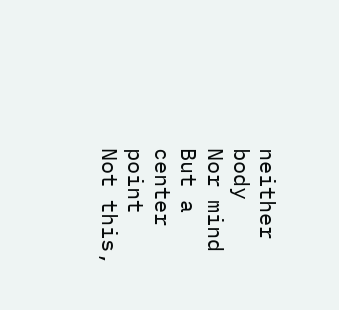neither body
Nor mind
But a center point
Not this,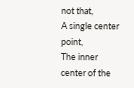not that,
A single center point,
The inner center of the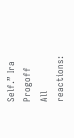Self.” Ira Progoff
All reactions: